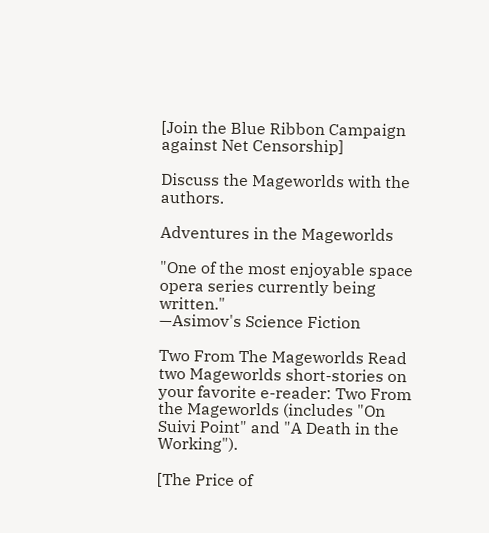[Join the Blue Ribbon Campaign against Net Censorship]

Discuss the Mageworlds with the authors.

Adventures in the Mageworlds

"One of the most enjoyable space opera series currently being written."
—Asimov's Science Fiction

Two From The Mageworlds Read two Mageworlds short-stories on your favorite e-reader: Two From the Mageworlds (includes "On Suivi Point" and "A Death in the Working").

[The Price of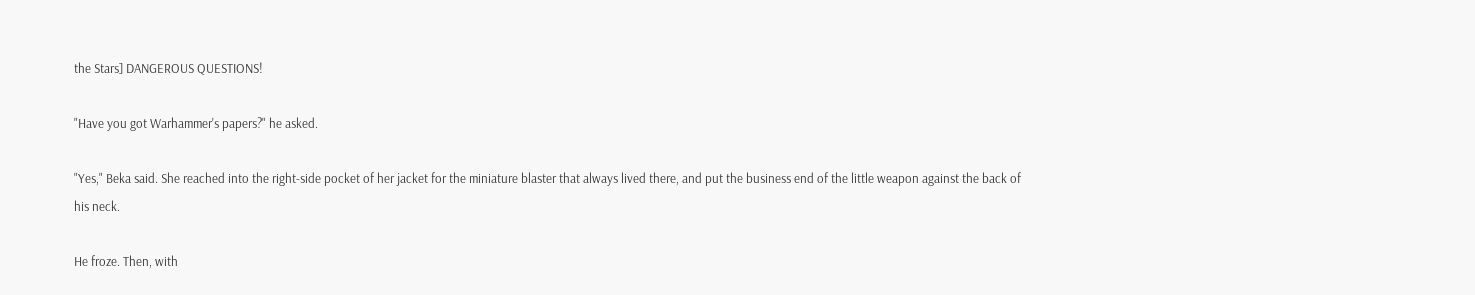the Stars] DANGEROUS QUESTIONS!

"Have you got Warhammer's papers?" he asked.

"Yes," Beka said. She reached into the right-side pocket of her jacket for the miniature blaster that always lived there, and put the business end of the little weapon against the back of his neck.

He froze. Then, with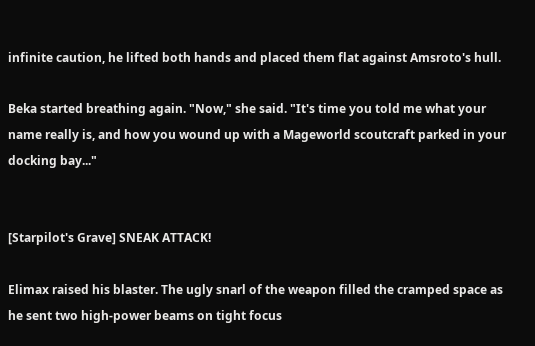infinite caution, he lifted both hands and placed them flat against Amsroto's hull.

Beka started breathing again. "Now," she said. "It's time you told me what your name really is, and how you wound up with a Mageworld scoutcraft parked in your docking bay..."


[Starpilot's Grave] SNEAK ATTACK!

Elimax raised his blaster. The ugly snarl of the weapon filled the cramped space as he sent two high-power beams on tight focus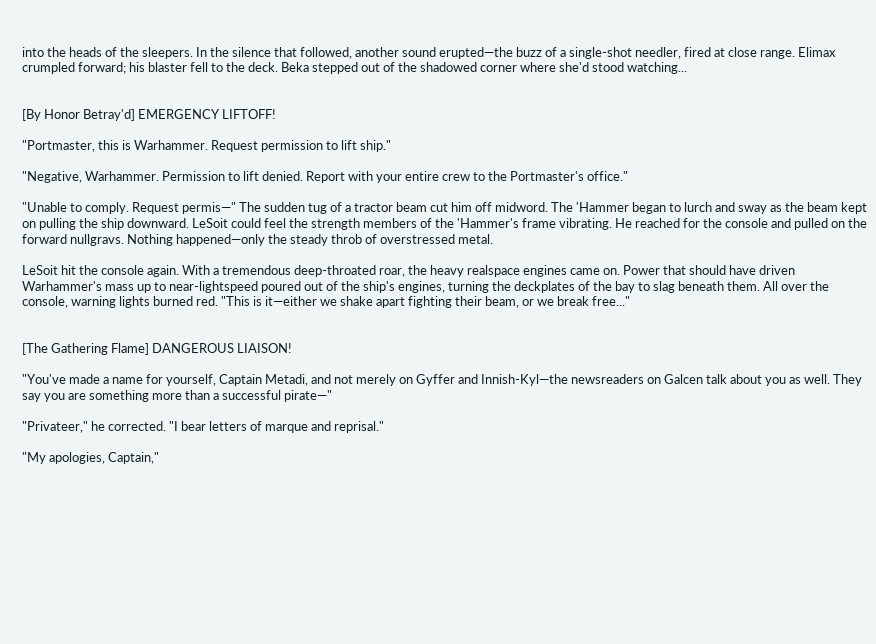into the heads of the sleepers. In the silence that followed, another sound erupted—the buzz of a single-shot needler, fired at close range. Elimax crumpled forward; his blaster fell to the deck. Beka stepped out of the shadowed corner where she'd stood watching...


[By Honor Betray'd] EMERGENCY LIFTOFF!

"Portmaster, this is Warhammer. Request permission to lift ship."

"Negative, Warhammer. Permission to lift denied. Report with your entire crew to the Portmaster's office."

"Unable to comply. Request permis—" The sudden tug of a tractor beam cut him off midword. The 'Hammer began to lurch and sway as the beam kept on pulling the ship downward. LeSoit could feel the strength members of the 'Hammer's frame vibrating. He reached for the console and pulled on the forward nullgravs. Nothing happened—only the steady throb of overstressed metal.

LeSoit hit the console again. With a tremendous deep-throated roar, the heavy realspace engines came on. Power that should have driven Warhammer's mass up to near-lightspeed poured out of the ship's engines, turning the deckplates of the bay to slag beneath them. All over the console, warning lights burned red. "This is it—either we shake apart fighting their beam, or we break free..."


[The Gathering Flame] DANGEROUS LIAISON!

"You've made a name for yourself, Captain Metadi, and not merely on Gyffer and Innish-Kyl—the newsreaders on Galcen talk about you as well. They say you are something more than a successful pirate—"

"Privateer," he corrected. "I bear letters of marque and reprisal."

"My apologies, Captain,"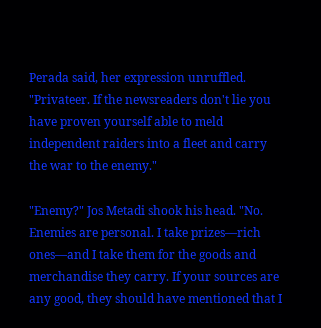Perada said, her expression unruffled. "Privateer. If the newsreaders don't lie you have proven yourself able to meld independent raiders into a fleet and carry the war to the enemy."

"Enemy?" Jos Metadi shook his head. "No. Enemies are personal. I take prizes—rich ones—and I take them for the goods and merchandise they carry. If your sources are any good, they should have mentioned that I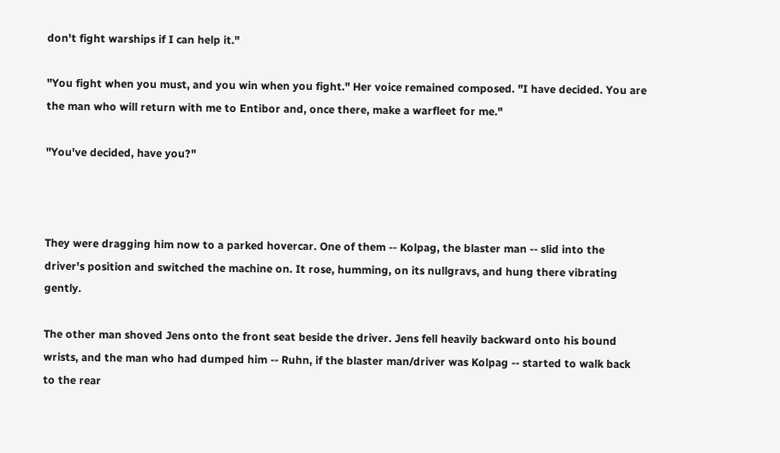don't fight warships if I can help it."

"You fight when you must, and you win when you fight." Her voice remained composed. "I have decided. You are the man who will return with me to Entibor and, once there, make a warfleet for me."

"You've decided, have you?"



They were dragging him now to a parked hovercar. One of them -- Kolpag, the blaster man -- slid into the driver's position and switched the machine on. It rose, humming, on its nullgravs, and hung there vibrating gently.

The other man shoved Jens onto the front seat beside the driver. Jens fell heavily backward onto his bound wrists, and the man who had dumped him -- Ruhn, if the blaster man/driver was Kolpag -- started to walk back to the rear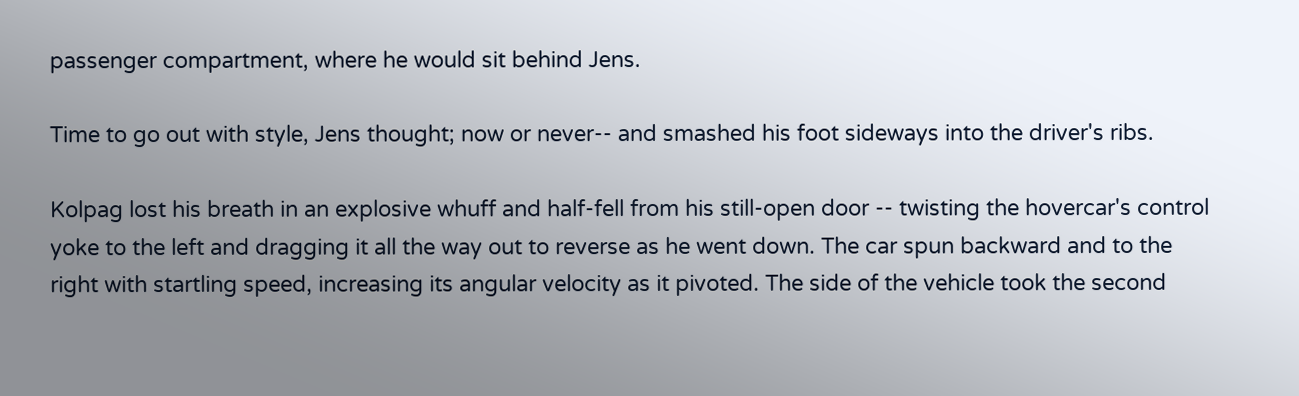passenger compartment, where he would sit behind Jens.

Time to go out with style, Jens thought; now or never-- and smashed his foot sideways into the driver's ribs.

Kolpag lost his breath in an explosive whuff and half-fell from his still-open door -- twisting the hovercar's control yoke to the left and dragging it all the way out to reverse as he went down. The car spun backward and to the right with startling speed, increasing its angular velocity as it pivoted. The side of the vehicle took the second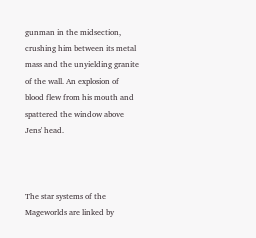gunman in the midsection, crushing him between its metal mass and the unyielding granite of the wall. An explosion of blood flew from his mouth and spattered the window above Jens' head.



The star systems of the Mageworlds are linked by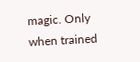magic. Only when trained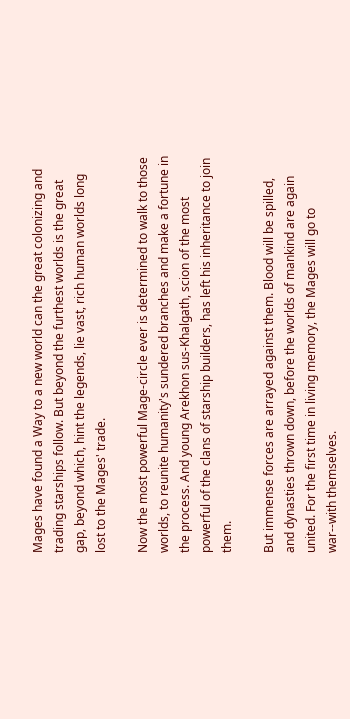Mages have found a Way to a new world can the great colonizing and trading starships follow. But beyond the furthest worlds is the great gap, beyond which, hint the legends, lie vast, rich human worlds long lost to the Mages' trade.

Now the most powerful Mage-circle ever is determined to walk to those worlds, to reunite humanity's sundered branches and make a fortune in the process. And young Arekhon sus-Khalgath, scion of the most powerful of the clans of starship builders, has left his inheritance to join them.

But immense forces are arrayed against them. Blood will be spilled, and dynasties thrown down, before the worlds of mankind are again united. For the first time in living memory, the Mages will go to war--with themselves.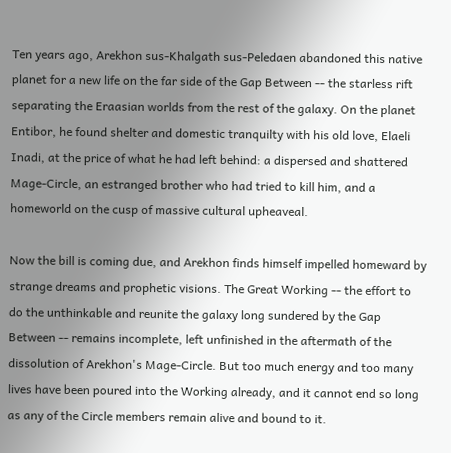Ten years ago, Arekhon sus-Khalgath sus-Peledaen abandoned this native planet for a new life on the far side of the Gap Between -- the starless rift separating the Eraasian worlds from the rest of the galaxy. On the planet Entibor, he found shelter and domestic tranquilty with his old love, Elaeli Inadi, at the price of what he had left behind: a dispersed and shattered Mage-Circle, an estranged brother who had tried to kill him, and a homeworld on the cusp of massive cultural upheaveal.

Now the bill is coming due, and Arekhon finds himself impelled homeward by strange dreams and prophetic visions. The Great Working -- the effort to do the unthinkable and reunite the galaxy long sundered by the Gap Between -- remains incomplete, left unfinished in the aftermath of the dissolution of Arekhon's Mage-Circle. But too much energy and too many lives have been poured into the Working already, and it cannot end so long as any of the Circle members remain alive and bound to it.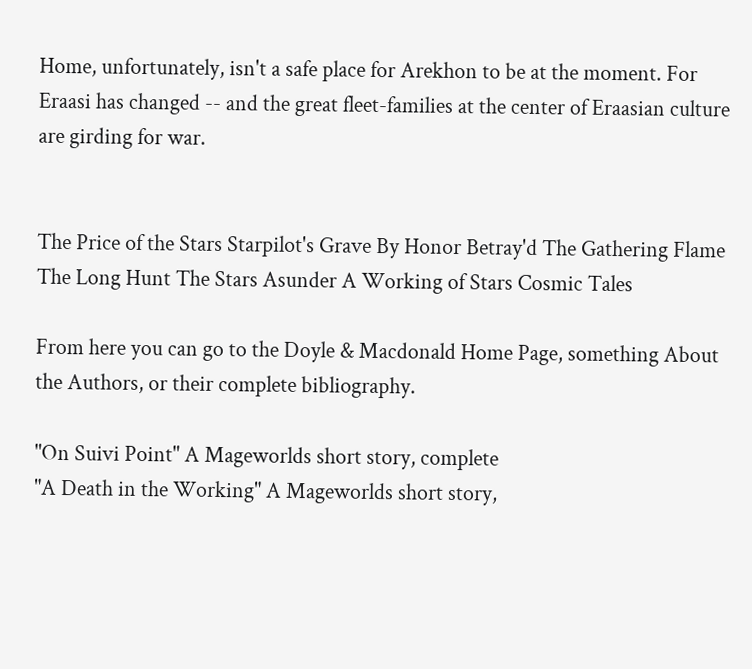Home, unfortunately, isn't a safe place for Arekhon to be at the moment. For Eraasi has changed -- and the great fleet-families at the center of Eraasian culture are girding for war.


The Price of the Stars Starpilot's Grave By Honor Betray'd The Gathering Flame The Long Hunt The Stars Asunder A Working of Stars Cosmic Tales

From here you can go to the Doyle & Macdonald Home Page, something About the Authors, or their complete bibliography.

"On Suivi Point" A Mageworlds short story, complete
"A Death in the Working" A Mageworlds short story,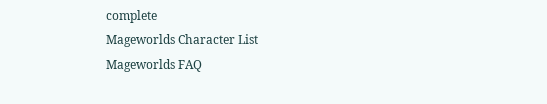complete
Mageworlds Character List
Mageworlds FAQ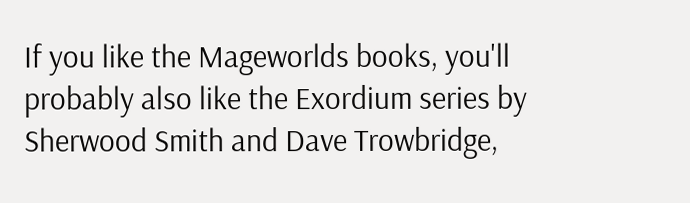If you like the Mageworlds books, you'll probably also like the Exordium series by Sherwood Smith and Dave Trowbridge,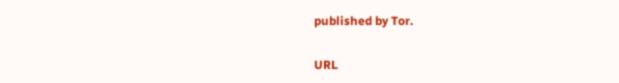published by Tor.

URL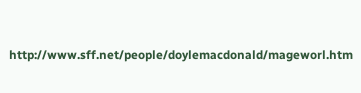http://www.sff.net/people/doylemacdonald/mageworl.htm